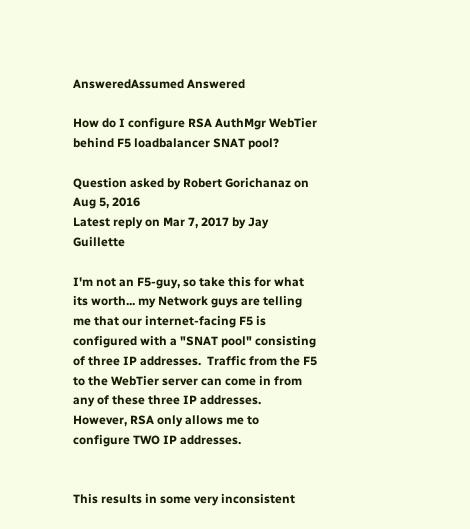AnsweredAssumed Answered

How do I configure RSA AuthMgr WebTier behind F5 loadbalancer SNAT pool?

Question asked by Robert Gorichanaz on Aug 5, 2016
Latest reply on Mar 7, 2017 by Jay Guillette

I'm not an F5-guy, so take this for what its worth... my Network guys are telling me that our internet-facing F5 is configured with a "SNAT pool" consisting of three IP addresses.  Traffic from the F5 to the WebTier server can come in from any of these three IP addresses.  However, RSA only allows me to configure TWO IP addresses.


This results in some very inconsistent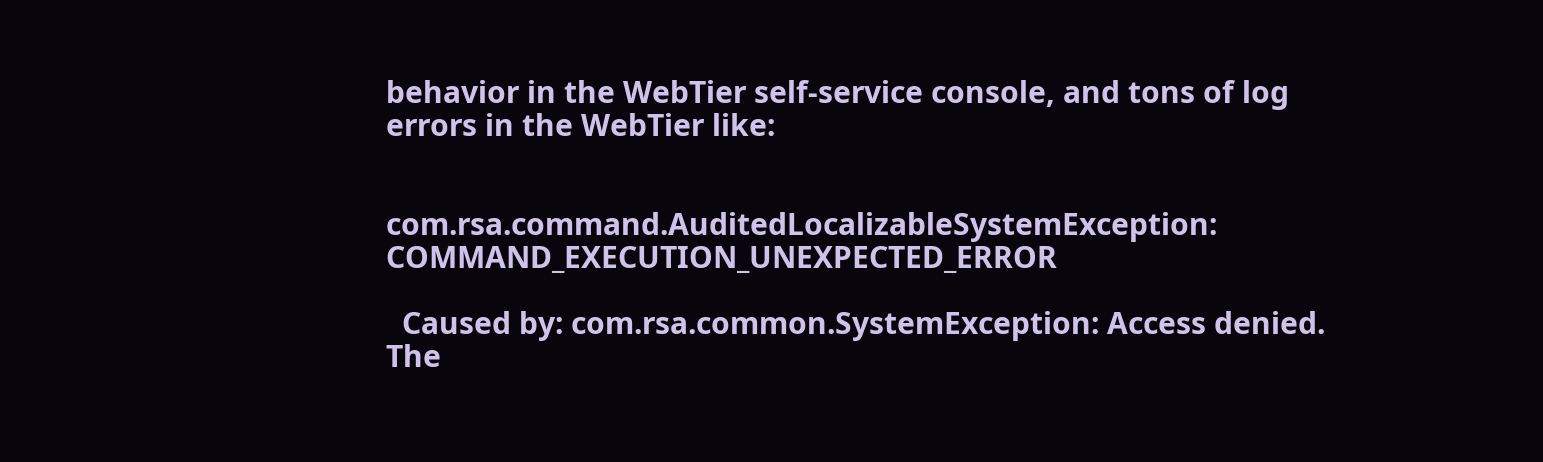behavior in the WebTier self-service console, and tons of log errors in the WebTier like:


com.rsa.command.AuditedLocalizableSystemException: COMMAND_EXECUTION_UNEXPECTED_ERROR

  Caused by: com.rsa.common.SystemException: Access denied. The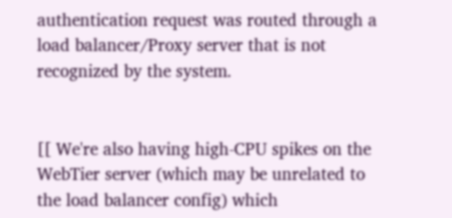authentication request was routed through a load balancer/Proxy server that is not recognized by the system.


[[ We're also having high-CPU spikes on the WebTier server (which may be unrelated to the load balancer config) which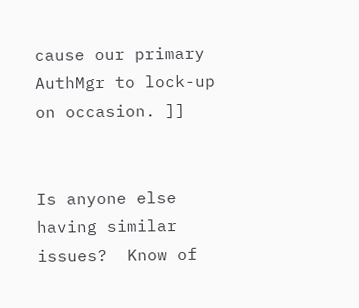cause our primary AuthMgr to lock-up on occasion. ]]


Is anyone else having similar issues?  Know of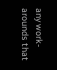any work-arounds that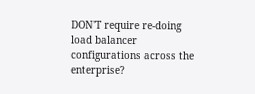DON'T require re-doing load balancer configurations across the enterprise?